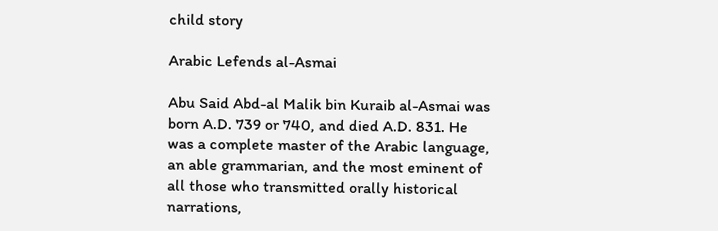child story

Arabic Lefends al-Asmai

Abu Said Abd-al Malik bin Kuraib al-Asmai was born A.D. 739 or 740, and died A.D. 831. He was a complete master of the Arabic language, an able grammarian, and the most eminent of all those who transmitted orally historical narrations,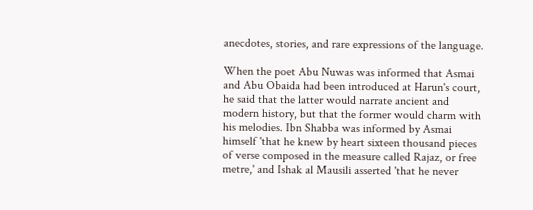anecdotes, stories, and rare expressions of the language.

When the poet Abu Nuwas was informed that Asmai and Abu Obaida had been introduced at Harun's court, he said that the latter would narrate ancient and modern history, but that the former would charm with his melodies. Ibn Shabba was informed by Asmai himself 'that he knew by heart sixteen thousand pieces of verse composed in the measure called Rajaz, or free metre,' and Ishak al Mausili asserted 'that he never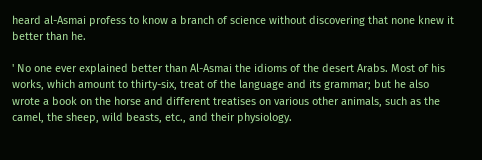heard al-Asmai profess to know a branch of science without discovering that none knew it better than he.

' No one ever explained better than Al-Asmai the idioms of the desert Arabs. Most of his works, which amount to thirty-six, treat of the language and its grammar; but he also wrote a book on the horse and different treatises on various other animals, such as the camel, the sheep, wild beasts, etc., and their physiology.